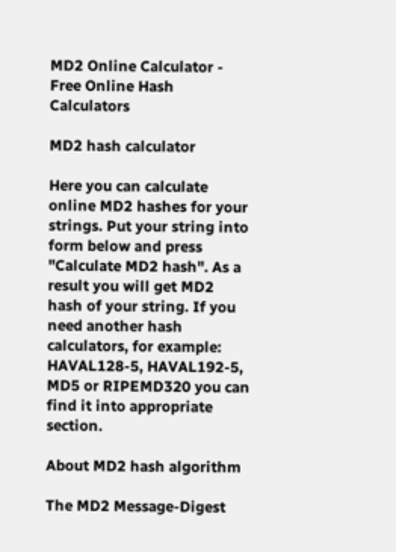MD2 Online Calculator - Free Online Hash Calculators

MD2 hash calculator

Here you can calculate online MD2 hashes for your strings. Put your string into form below and press "Calculate MD2 hash". As a result you will get MD2 hash of your string. If you need another hash calculators, for example: HAVAL128-5, HAVAL192-5, MD5 or RIPEMD320 you can find it into appropriate section.

About MD2 hash algorithm

The MD2 Message-Digest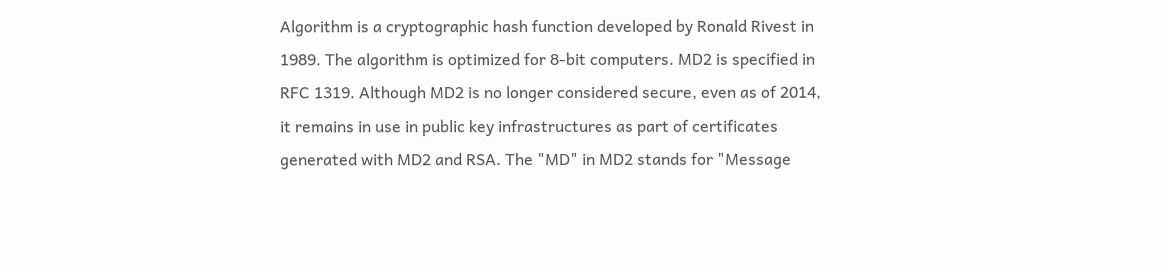Algorithm is a cryptographic hash function developed by Ronald Rivest in 1989. The algorithm is optimized for 8-bit computers. MD2 is specified in RFC 1319. Although MD2 is no longer considered secure, even as of 2014, it remains in use in public key infrastructures as part of certificates generated with MD2 and RSA. The "MD" in MD2 stands for "Message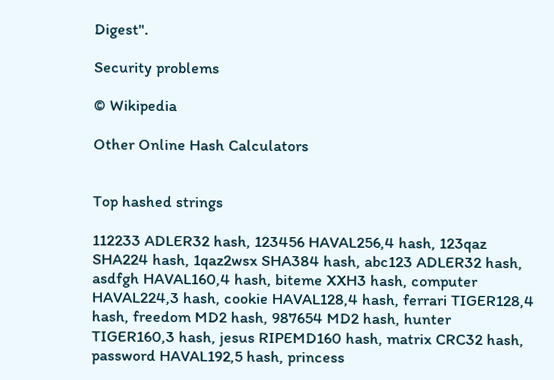Digest".

Security problems

© Wikipedia

Other Online Hash Calculators


Top hashed strings

112233 ADLER32 hash, 123456 HAVAL256,4 hash, 123qaz SHA224 hash, 1qaz2wsx SHA384 hash, abc123 ADLER32 hash, asdfgh HAVAL160,4 hash, biteme XXH3 hash, computer HAVAL224,3 hash, cookie HAVAL128,4 hash, ferrari TIGER128,4 hash, freedom MD2 hash, 987654 MD2 hash, hunter TIGER160,3 hash, jesus RIPEMD160 hash, matrix CRC32 hash, password HAVAL192,5 hash, princess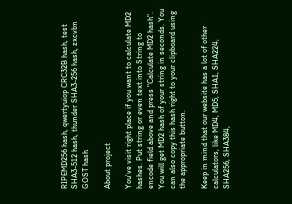RIPEMD256 hash, qwertyuiop CRC32B hash, test SHA3-512 hash, thunder SHA3-256 hash, zxcvbn GOST hash

About project

You've visit right place if you want to calculate MD2 hashes. Put string or even text into String to encode field above and press "Calculate MD2 hash". You will get MD2 hash of your string in seconds. You can also copy this hash right to your clipboard using the appropriate button.

Keep in mind that our website has a lot of other calculators, like MD4, MD5, SHA1, SHA224, SHA256, SHA384,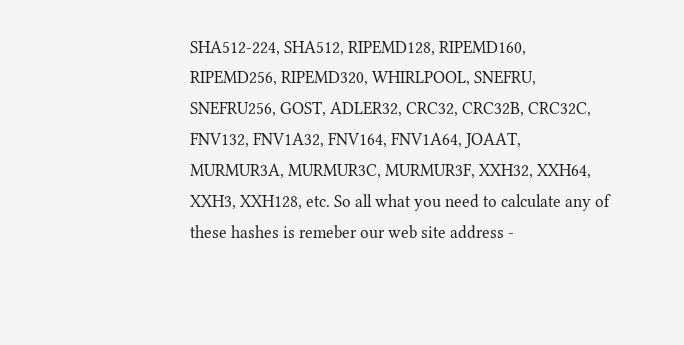SHA512-224, SHA512, RIPEMD128, RIPEMD160, RIPEMD256, RIPEMD320, WHIRLPOOL, SNEFRU, SNEFRU256, GOST, ADLER32, CRC32, CRC32B, CRC32C, FNV132, FNV1A32, FNV164, FNV1A64, JOAAT, MURMUR3A, MURMUR3C, MURMUR3F, XXH32, XXH64, XXH3, XXH128, etc. So all what you need to calculate any of these hashes is remeber our web site address -